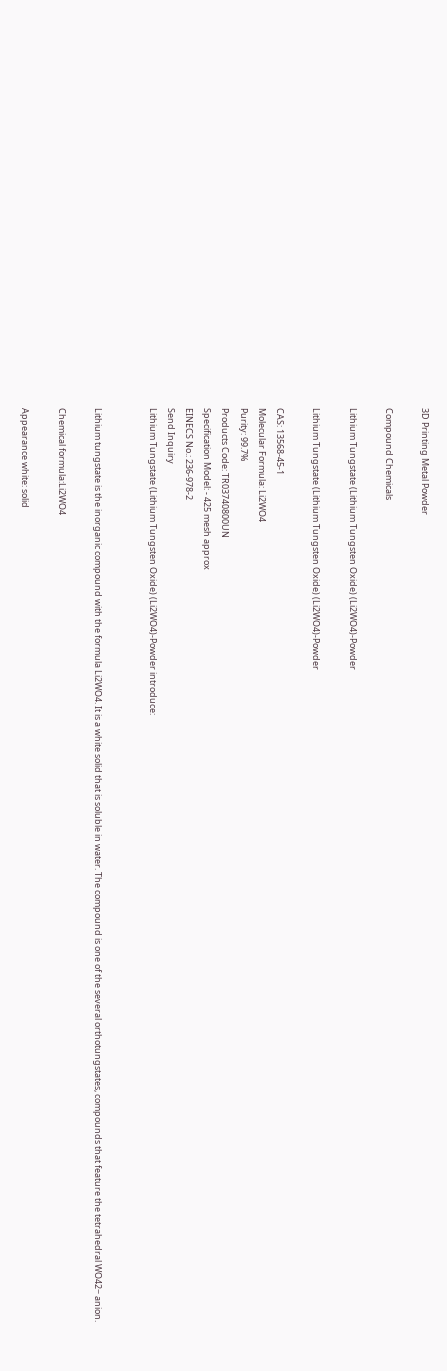3D Printing Metal Powder

Compound Chemicals

Lithium Tungstate (Lithium Tungsten Oxide) (Li2WO4)-Powder

Lithium Tungstate (Lithium Tungsten Oxide) (Li2WO4)-Powder

CAS: 13568-45-1
Molecular Formula: Li2WO4
Purity: 99.7%
Products Code: TR03740800UN
Specification Model: - 425 mesh approx
EINECS No.: 236-978-2
Send Inquiry
Lithium Tungstate (Lithium Tungsten Oxide) (Li2WO4)-Powder introduce:


Lithium tungstate is the inorganic compound with the formula Li2WO4. It is a white solid that is soluble in water. The compound is one of the several orthotungstates, compounds that feature the tetrahedral WO42− anion.

Chemical formula:Li2WO4

Appearance white: solid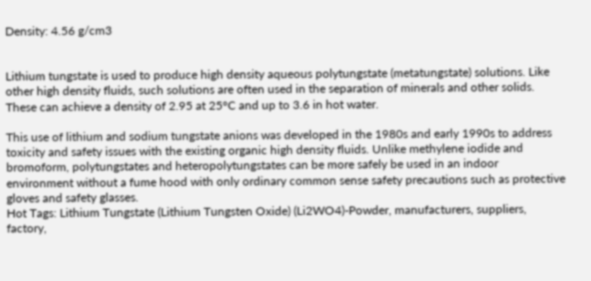Density: 4.56 g/cm3


Lithium tungstate is used to produce high density aqueous polytungstate (metatungstate) solutions. Like other high density fluids, such solutions are often used in the separation of minerals and other solids. These can achieve a density of 2.95 at 25°C and up to 3.6 in hot water.

This use of lithium and sodium tungstate anions was developed in the 1980s and early 1990s to address toxicity and safety issues with the existing organic high density fluids. Unlike methylene iodide and bromoform, polytungstates and heteropolytungstates can be more safely be used in an indoor environment without a fume hood with only ordinary common sense safety precautions such as protective gloves and safety glasses.
Hot Tags: Lithium Tungstate (Lithium Tungsten Oxide) (Li2WO4)-Powder, manufacturers, suppliers, factory,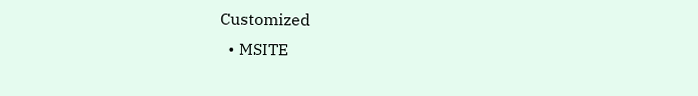Customized
  • MSITE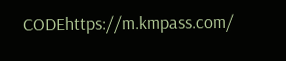CODEhttps://m.kmpass.com/